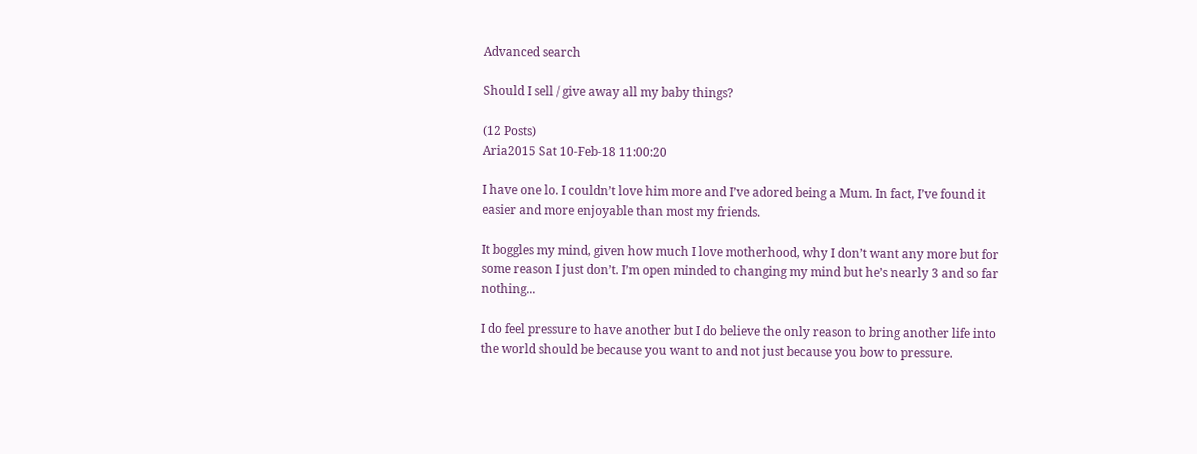Advanced search

Should I sell / give away all my baby things?

(12 Posts)
Aria2015 Sat 10-Feb-18 11:00:20

I have one lo. I couldn’t love him more and I’ve adored being a Mum. In fact, I’ve found it easier and more enjoyable than most my friends.

It boggles my mind, given how much I love motherhood, why I don’t want any more but for some reason I just don’t. I’m open minded to changing my mind but he’s nearly 3 and so far nothing...

I do feel pressure to have another but I do believe the only reason to bring another life into the world should be because you want to and not just because you bow to pressure.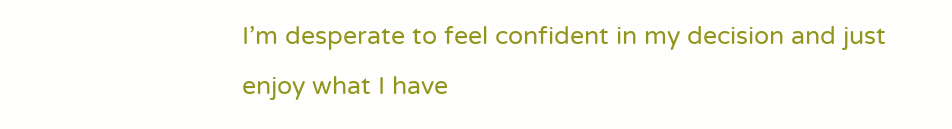I’m desperate to feel confident in my decision and just enjoy what I have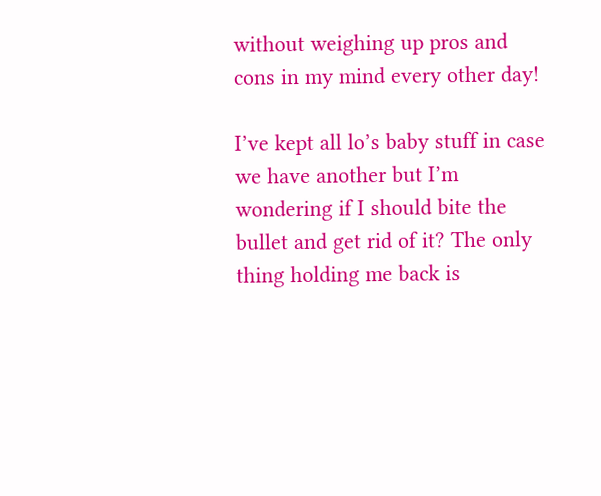without weighing up pros and cons in my mind every other day!

I’ve kept all lo’s baby stuff in case we have another but I’m wondering if I should bite the bullet and get rid of it? The only thing holding me back is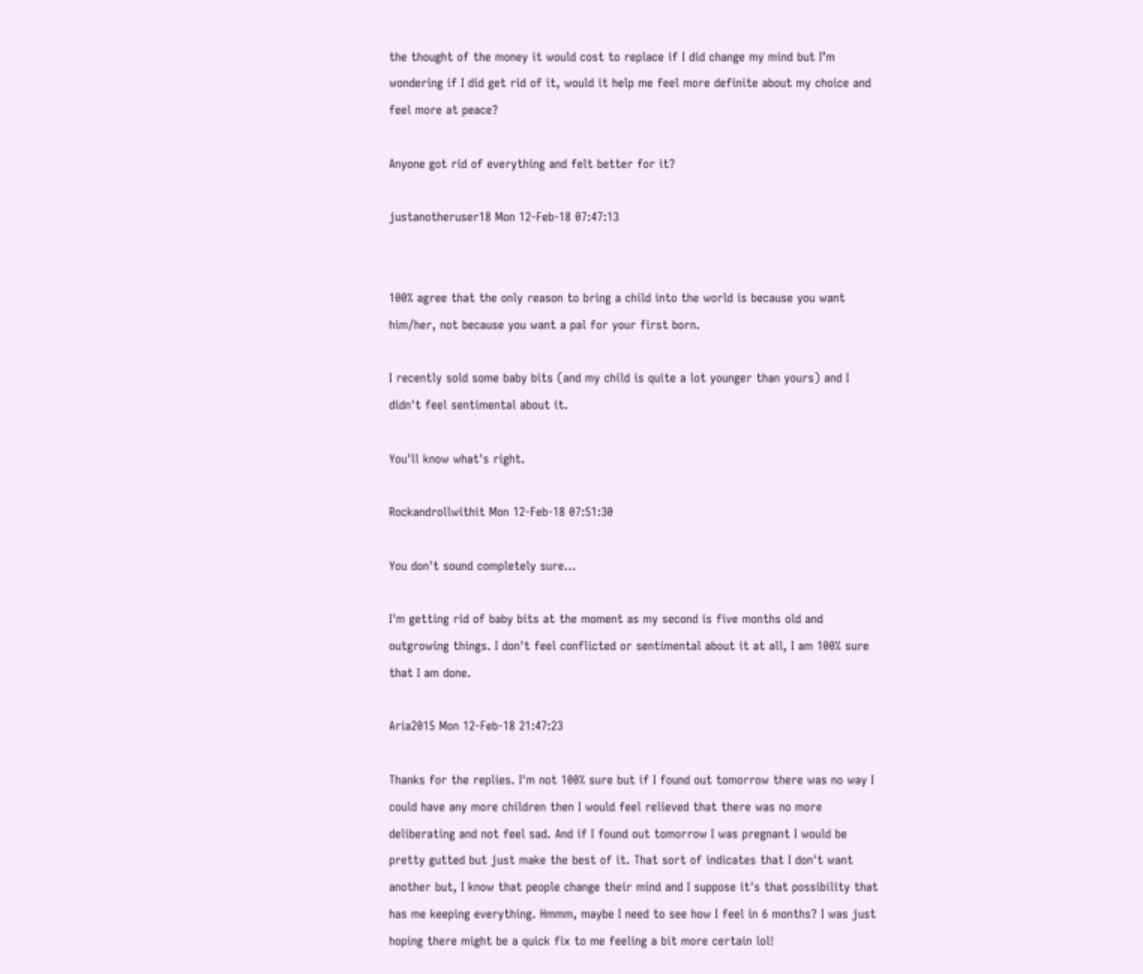the thought of the money it would cost to replace if I did change my mind but I’m wondering if I did get rid of it, would it help me feel more definite about my choice and feel more at peace?

Anyone got rid of everything and felt better for it?

justanotheruser18 Mon 12-Feb-18 07:47:13


100% agree that the only reason to bring a child into the world is because you want him/her, not because you want a pal for your first born.

I recently sold some baby bits (and my child is quite a lot younger than yours) and I didn't feel sentimental about it.

You'll know what's right.

Rockandrollwithit Mon 12-Feb-18 07:51:30

You don't sound completely sure...

I'm getting rid of baby bits at the moment as my second is five months old and outgrowing things. I don't feel conflicted or sentimental about it at all, I am 100% sure that I am done.

Aria2015 Mon 12-Feb-18 21:47:23

Thanks for the replies. I'm not 100% sure but if I found out tomorrow there was no way I could have any more children then I would feel relieved that there was no more deliberating and not feel sad. And if I found out tomorrow I was pregnant I would be pretty gutted but just make the best of it. That sort of indicates that I don't want another but, I know that people change their mind and I suppose it's that possibility that has me keeping everything. Hmmm, maybe I need to see how I feel in 6 months? I was just hoping there might be a quick fix to me feeling a bit more certain lol!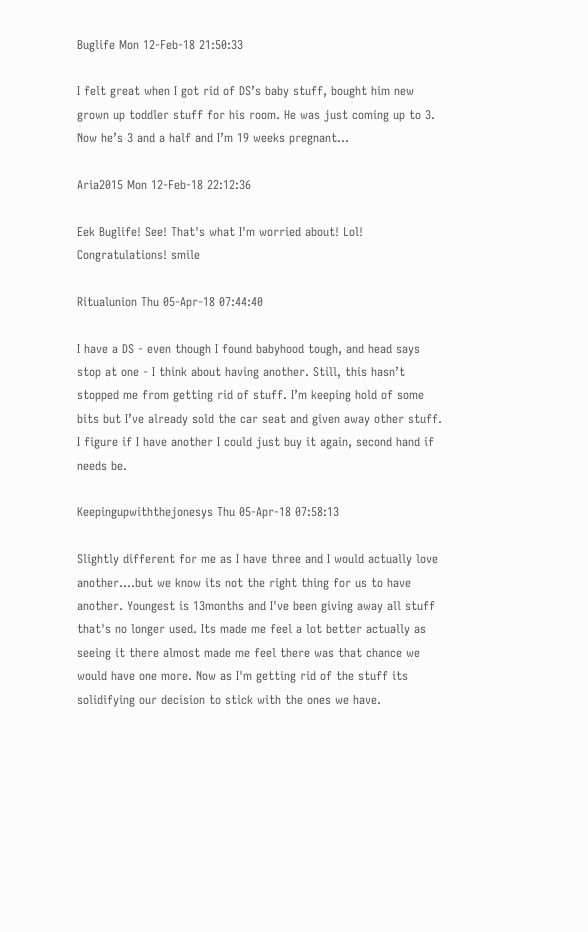Buglife Mon 12-Feb-18 21:50:33

I felt great when I got rid of DS’s baby stuff, bought him new grown up toddler stuff for his room. He was just coming up to 3. Now he’s 3 and a half and I’m 19 weeks pregnant...

Aria2015 Mon 12-Feb-18 22:12:36

Eek Buglife! See! That's what I'm worried about! Lol! Congratulations! smile

Ritualunion Thu 05-Apr-18 07:44:40

I have a DS - even though I found babyhood tough, and head says stop at one - I think about having another. Still, this hasn’t stopped me from getting rid of stuff. I’m keeping hold of some bits but I’ve already sold the car seat and given away other stuff. I figure if I have another I could just buy it again, second hand if needs be.

Keepingupwiththejonesys Thu 05-Apr-18 07:58:13

Slightly different for me as I have three and I would actually love another....but we know its not the right thing for us to have another. Youngest is 13months and I've been giving away all stuff that's no longer used. Its made me feel a lot better actually as seeing it there almost made me feel there was that chance we would have one more. Now as I'm getting rid of the stuff its solidifying our decision to stick with the ones we have.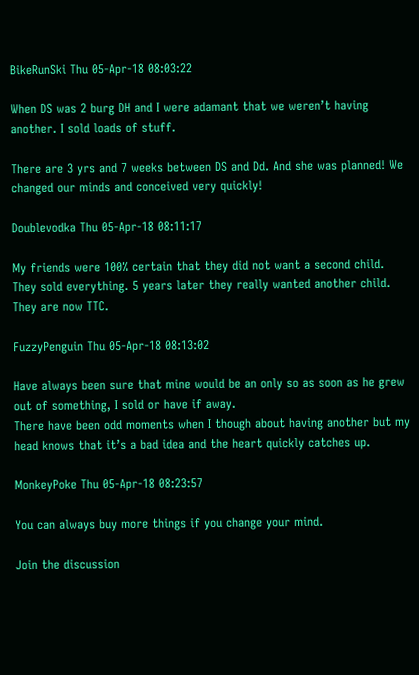BikeRunSki Thu 05-Apr-18 08:03:22

When DS was 2 burg DH and I were adamant that we weren’t having another. I sold loads of stuff.

There are 3 yrs and 7 weeks between DS and Dd. And she was planned! We changed our minds and conceived very quickly!

Doublevodka Thu 05-Apr-18 08:11:17

My friends were 100% certain that they did not want a second child. They sold everything. 5 years later they really wanted another child. They are now TTC.

FuzzyPenguin Thu 05-Apr-18 08:13:02

Have always been sure that mine would be an only so as soon as he grew out of something, I sold or have if away.
There have been odd moments when I though about having another but my head knows that it’s a bad idea and the heart quickly catches up.

MonkeyPoke Thu 05-Apr-18 08:23:57

You can always buy more things if you change your mind.

Join the discussion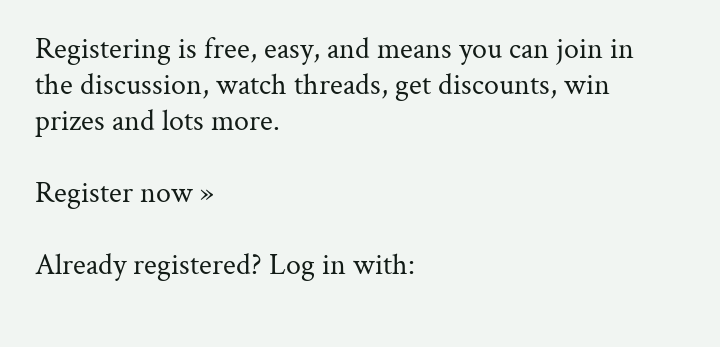Registering is free, easy, and means you can join in the discussion, watch threads, get discounts, win prizes and lots more.

Register now »

Already registered? Log in with: